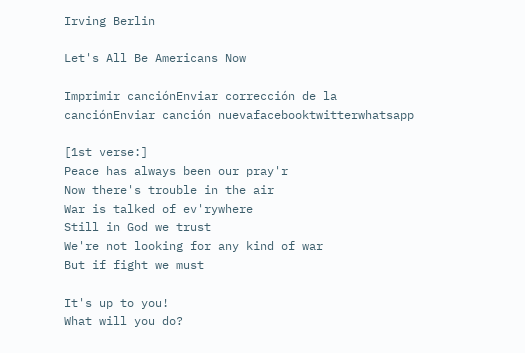Irving Berlin

Let's All Be Americans Now

Imprimir canciónEnviar corrección de la canciónEnviar canción nuevafacebooktwitterwhatsapp

[1st verse:]
Peace has always been our pray'r
Now there's trouble in the air
War is talked of ev'rywhere
Still in God we trust
We're not looking for any kind of war
But if fight we must

It's up to you!
What will you do?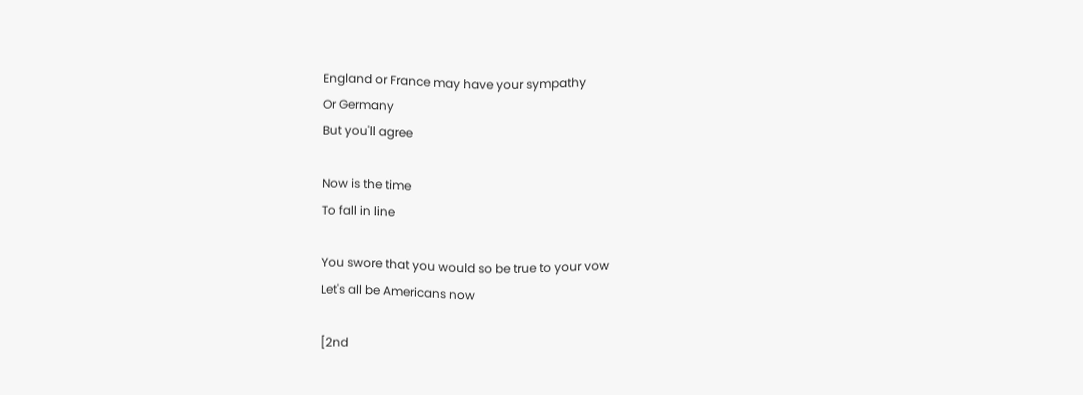England or France may have your sympathy
Or Germany
But you'll agree

Now is the time
To fall in line

You swore that you would so be true to your vow
Let's all be Americans now

[2nd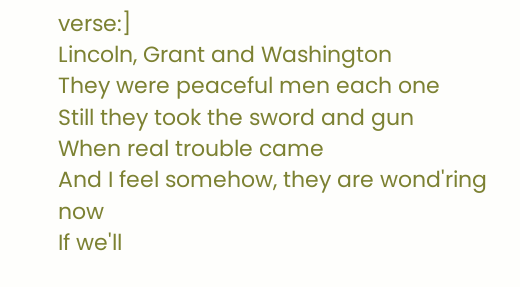verse:]
Lincoln, Grant and Washington
They were peaceful men each one
Still they took the sword and gun
When real trouble came
And I feel somehow, they are wond'ring now
If we'll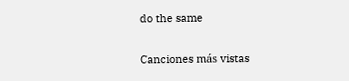do the same

Canciones más vistas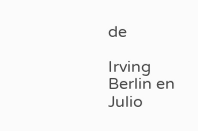de

Irving Berlin en Julio